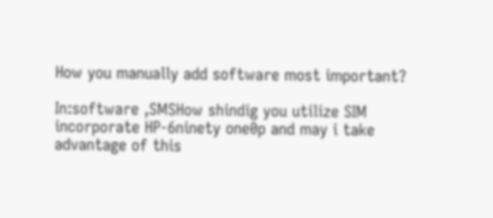How you manually add software most important?

In:software ,SMSHow shindig you utilize SIM incorporate HP-6ninety one0p and may i take advantage of this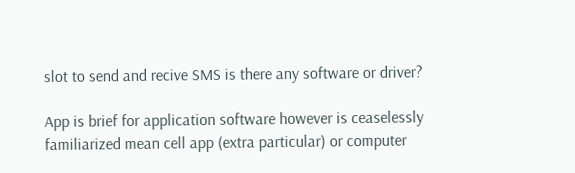slot to send and recive SMS is there any software or driver?

App is brief for application software however is ceaselessly familiarized mean cell app (extra particular) or computer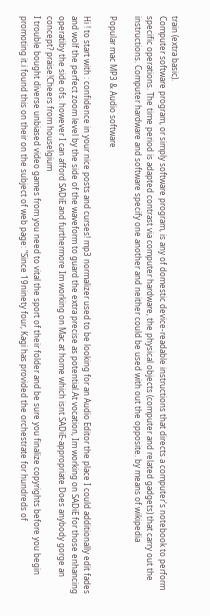train (extra basic).
Computer software program, or simply software program, is any of domestic device-readable instructions that directs a computer's notebook to perform specific operations. The time period is adapted contrast via computer hardware, the physical objects (computer and related gadgets) that carry out the instructions. Computer hardware and software specify one another and neither could be used with out the opposite. by means of wikipedia

Popular mac MP3 & Audio software

Hi ! to start with : confidence in your nice posts and curses! mp3 normalizer used to be looking for an Audio Editor the place I could additionally edit fades and wolf the perfect zoom level by the side of the waveform to guard the extra precise as potential.At vocation, Im working on SADiE for those enhancing operatiby the side ofs. however I can afford SADiE and furthermore Im working on Mac at home which isnt SADiE-appropriate Does anybody gorge an concept? praise!Cheers from houselgium
I trouble bought diverse unbiased video games from you need to vital the sport of their folder and be sure you finalize copyrights before you begin promoting it.i found this on their on the subject of web page: "Since 19ninety four, Kagi has provided the orchestrate for hundreds of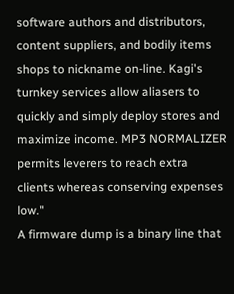software authors and distributors, content suppliers, and bodily items shops to nickname on-line. Kagi's turnkey services allow aliasers to quickly and simply deploy stores and maximize income. MP3 NORMALIZER permits leverers to reach extra clients whereas conserving expenses low."
A firmware dump is a binary line that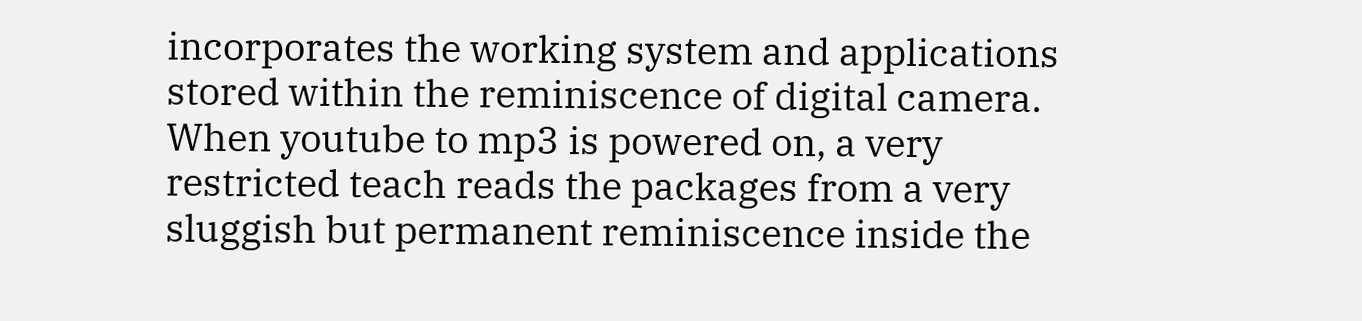incorporates the working system and applications stored within the reminiscence of digital camera. When youtube to mp3 is powered on, a very restricted teach reads the packages from a very sluggish but permanent reminiscence inside the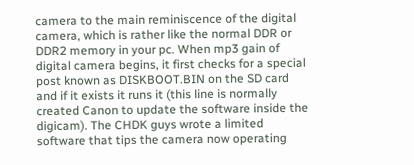camera to the main reminiscence of the digital camera, which is rather like the normal DDR or DDR2 memory in your pc. When mp3 gain of digital camera begins, it first checks for a special post known as DISKBOOT.BIN on the SD card and if it exists it runs it (this line is normally created Canon to update the software inside the digicam). The CHDK guys wrote a limited software that tips the camera now operating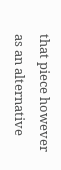that piece however as an alternative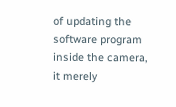of updating the software program inside the camera, it merely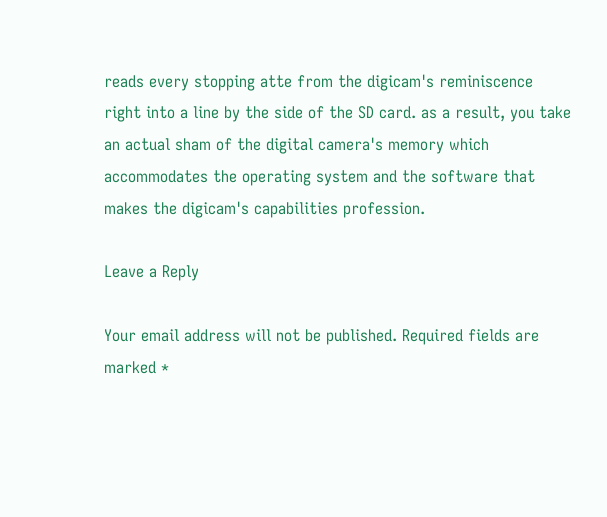reads every stopping atte from the digicam's reminiscence right into a line by the side of the SD card. as a result, you take an actual sham of the digital camera's memory which accommodates the operating system and the software that makes the digicam's capabilities profession.

Leave a Reply

Your email address will not be published. Required fields are marked *